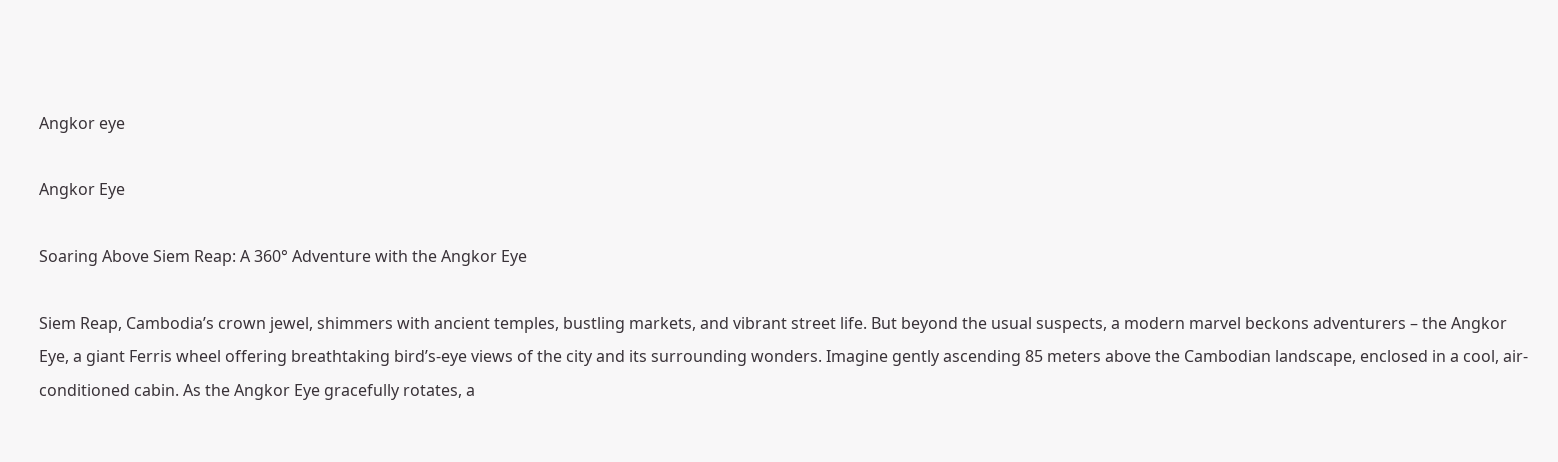Angkor eye

Angkor Eye

Soaring Above Siem Reap: A 360° Adventure with the Angkor Eye

Siem Reap, Cambodia’s crown jewel, shimmers with ancient temples, bustling markets, and vibrant street life. But beyond the usual suspects, a modern marvel beckons adventurers – the Angkor Eye, a giant Ferris wheel offering breathtaking bird’s-eye views of the city and its surrounding wonders. Imagine gently ascending 85 meters above the Cambodian landscape, enclosed in a cool, air-conditioned cabin. As the Angkor Eye gracefully rotates, a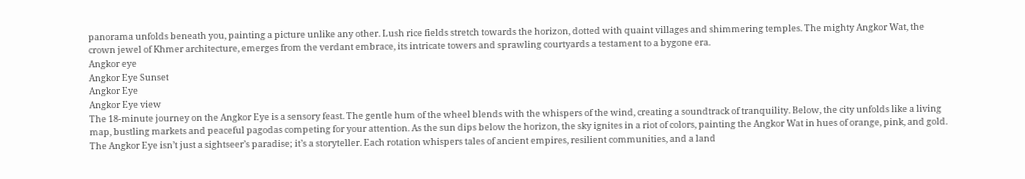panorama unfolds beneath you, painting a picture unlike any other. Lush rice fields stretch towards the horizon, dotted with quaint villages and shimmering temples. The mighty Angkor Wat, the crown jewel of Khmer architecture, emerges from the verdant embrace, its intricate towers and sprawling courtyards a testament to a bygone era.
Angkor eye
Angkor Eye Sunset
Angkor Eye
Angkor Eye view
The 18-minute journey on the Angkor Eye is a sensory feast. The gentle hum of the wheel blends with the whispers of the wind, creating a soundtrack of tranquility. Below, the city unfolds like a living map, bustling markets and peaceful pagodas competing for your attention. As the sun dips below the horizon, the sky ignites in a riot of colors, painting the Angkor Wat in hues of orange, pink, and gold. The Angkor Eye isn’t just a sightseer’s paradise; it’s a storyteller. Each rotation whispers tales of ancient empires, resilient communities, and a land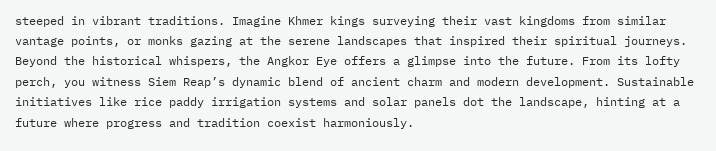steeped in vibrant traditions. Imagine Khmer kings surveying their vast kingdoms from similar vantage points, or monks gazing at the serene landscapes that inspired their spiritual journeys. Beyond the historical whispers, the Angkor Eye offers a glimpse into the future. From its lofty perch, you witness Siem Reap’s dynamic blend of ancient charm and modern development. Sustainable initiatives like rice paddy irrigation systems and solar panels dot the landscape, hinting at a future where progress and tradition coexist harmoniously.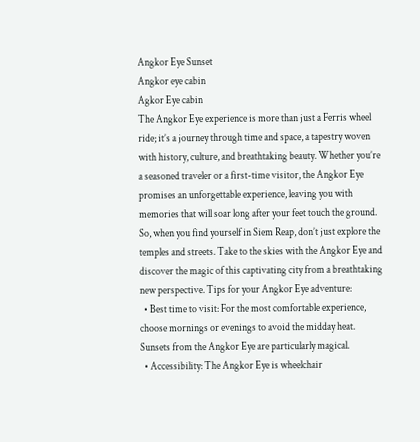Angkor Eye Sunset
Angkor eye cabin
Agkor Eye cabin
The Angkor Eye experience is more than just a Ferris wheel ride; it’s a journey through time and space, a tapestry woven with history, culture, and breathtaking beauty. Whether you’re a seasoned traveler or a first-time visitor, the Angkor Eye promises an unforgettable experience, leaving you with memories that will soar long after your feet touch the ground. So, when you find yourself in Siem Reap, don’t just explore the temples and streets. Take to the skies with the Angkor Eye and discover the magic of this captivating city from a breathtaking new perspective. Tips for your Angkor Eye adventure:
  • Best time to visit: For the most comfortable experience, choose mornings or evenings to avoid the midday heat. Sunsets from the Angkor Eye are particularly magical.
  • Accessibility: The Angkor Eye is wheelchair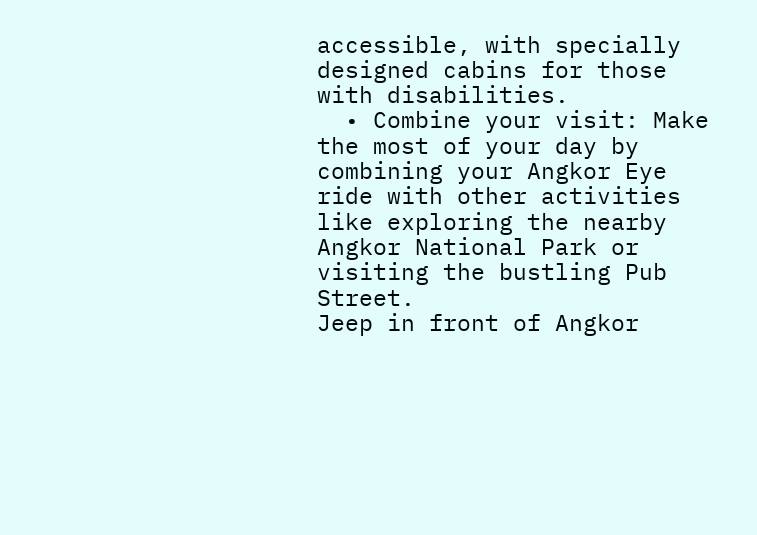accessible, with specially designed cabins for those with disabilities.
  • Combine your visit: Make the most of your day by combining your Angkor Eye ride with other activities like exploring the nearby Angkor National Park or visiting the bustling Pub Street.
Jeep in front of Angkor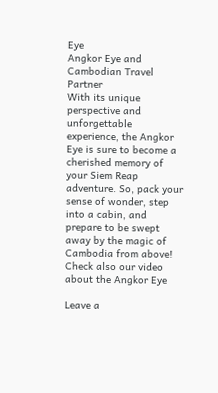Eye
Angkor Eye and Cambodian Travel Partner
With its unique perspective and unforgettable experience, the Angkor Eye is sure to become a cherished memory of your Siem Reap adventure. So, pack your sense of wonder, step into a cabin, and prepare to be swept away by the magic of Cambodia from above! Check also our video about the Angkor Eye

Leave a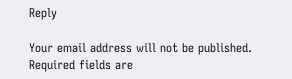Reply

Your email address will not be published. Required fields are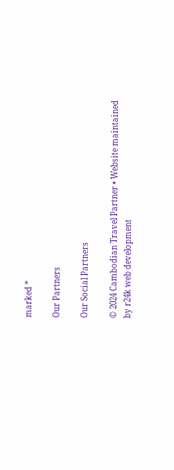marked *

Our Partners

Our Social Partners

© 2024 Cambodian Travel Partner • Website maintained by r24k web development